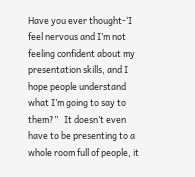Have you ever thought-‘I feel nervous and I’m not feeling confident about my presentation skills, and I hope people understand what I’m going to say to them?”   It doesn’t even have to be presenting to a whole room full of people, it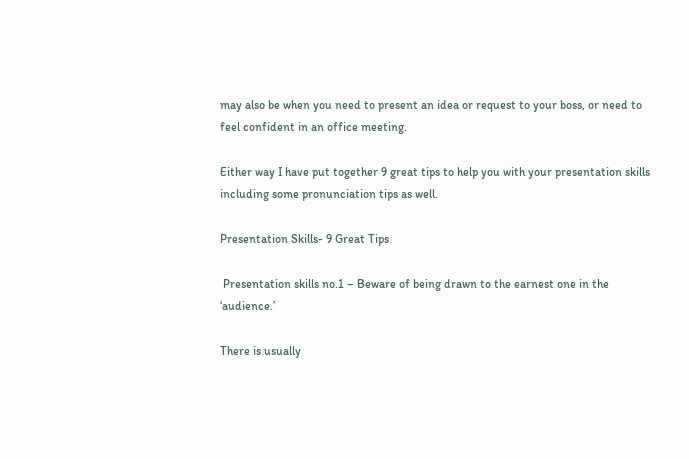may also be when you need to present an idea or request to your boss, or need to feel confident in an office meeting.

Either way I have put together 9 great tips to help you with your presentation skills including some pronunciation tips as well.

Presentation Skills- 9 Great Tips

 Presentation skills no.1 – Beware of being drawn to the earnest one in the ‘audience.’

There is usually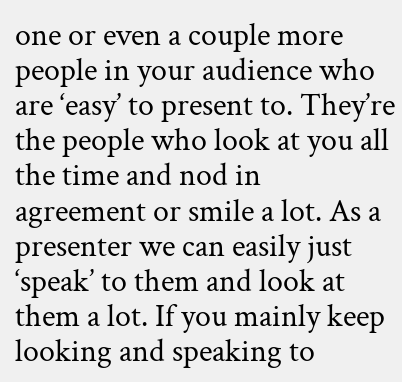one or even a couple more people in your audience who are ‘easy’ to present to. They’re the people who look at you all the time and nod in agreement or smile a lot. As a presenter we can easily just ‘speak’ to them and look at them a lot. If you mainly keep looking and speaking to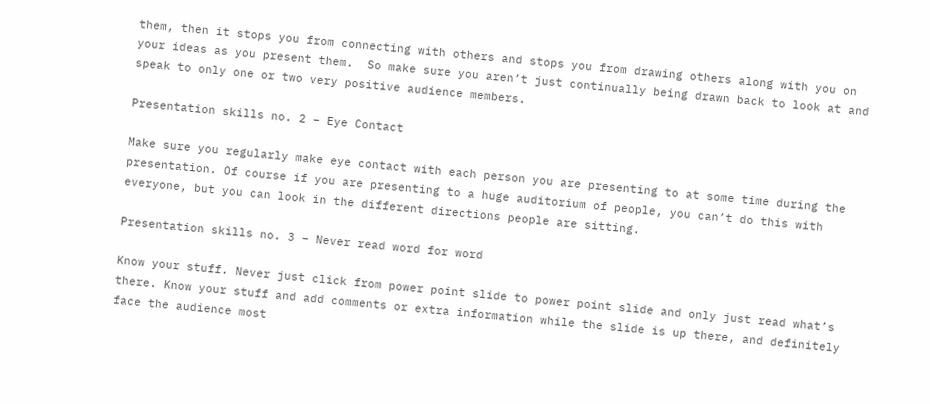them, then it stops you from connecting with others and stops you from drawing others along with you on your ideas as you present them.  So make sure you aren’t just continually being drawn back to look at and speak to only one or two very positive audience members.

Presentation skills no. 2 – Eye Contact

Make sure you regularly make eye contact with each person you are presenting to at some time during the presentation. Of course if you are presenting to a huge auditorium of people, you can’t do this with everyone, but you can look in the different directions people are sitting.

Presentation skills no. 3 – Never read word for word

Know your stuff. Never just click from power point slide to power point slide and only just read what’s there. Know your stuff and add comments or extra information while the slide is up there, and definitely face the audience most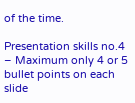of the time.

Presentation skills no.4 – Maximum only 4 or 5 bullet points on each slide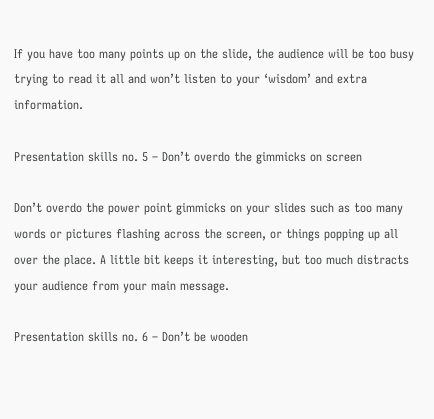If you have too many points up on the slide, the audience will be too busy trying to read it all and won’t listen to your ‘wisdom’ and extra information.

Presentation skills no. 5 – Don’t overdo the gimmicks on screen

Don’t overdo the power point gimmicks on your slides such as too many words or pictures flashing across the screen, or things popping up all over the place. A little bit keeps it interesting, but too much distracts your audience from your main message.

Presentation skills no. 6 – Don’t be wooden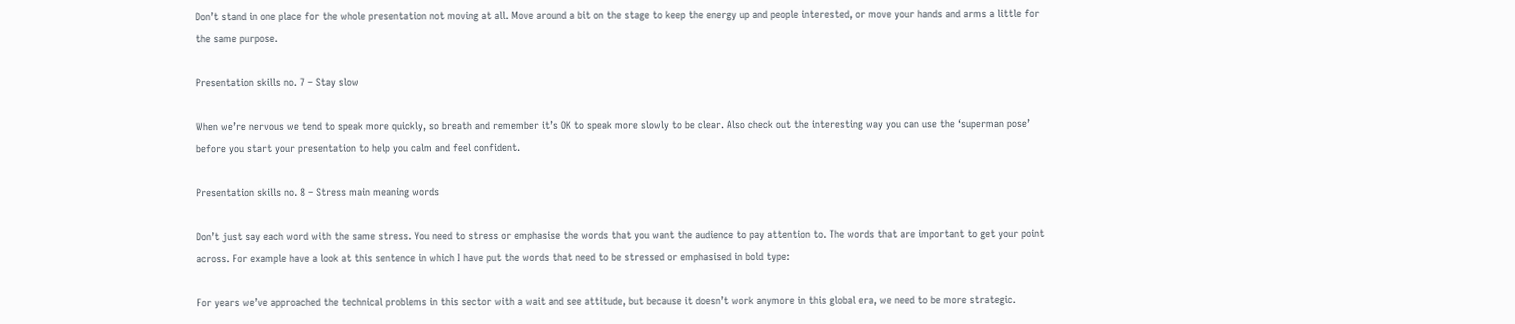Don’t stand in one place for the whole presentation not moving at all. Move around a bit on the stage to keep the energy up and people interested, or move your hands and arms a little for the same purpose.

Presentation skills no. 7 – Stay slow

When we’re nervous we tend to speak more quickly, so breath and remember it’s OK to speak more slowly to be clear. Also check out the interesting way you can use the ‘superman pose’ before you start your presentation to help you calm and feel confident.

Presentation skills no. 8 – Stress main meaning words

Don’t just say each word with the same stress. You need to stress or emphasise the words that you want the audience to pay attention to. The words that are important to get your point across. For example have a look at this sentence in which I have put the words that need to be stressed or emphasised in bold type:

For years we’ve approached the technical problems in this sector with a wait and see attitude, but because it doesn’t work anymore in this global era, we need to be more strategic.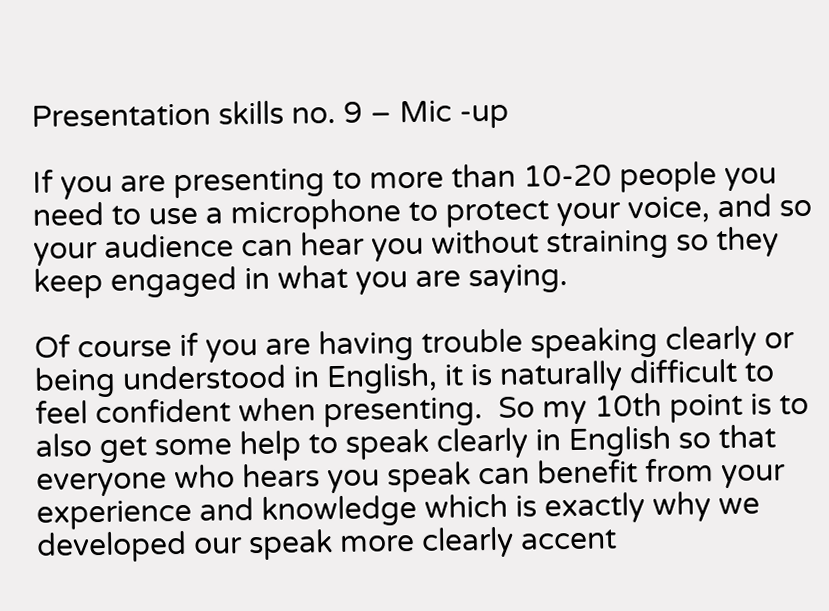Presentation skills no. 9 – Mic -up

If you are presenting to more than 10-20 people you need to use a microphone to protect your voice, and so your audience can hear you without straining so they keep engaged in what you are saying.

Of course if you are having trouble speaking clearly or being understood in English, it is naturally difficult to feel confident when presenting.  So my 10th point is to also get some help to speak clearly in English so that everyone who hears you speak can benefit from your experience and knowledge which is exactly why we developed our speak more clearly accent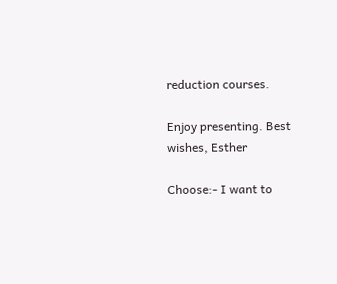reduction courses.

Enjoy presenting. Best wishes, Esther

Choose:- I want to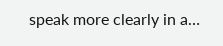speak more clearly in a…